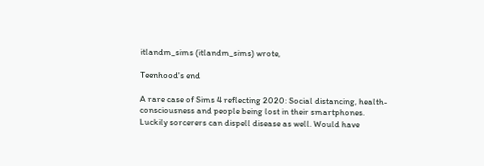itlandm_sims (itlandm_sims) wrote,

Teenhood's end

A rare case of Sims 4 reflecting 2020: Social distancing, health-consciousness and people being lost in their smartphones.
Luckily sorcerers can dispell disease as well. Would have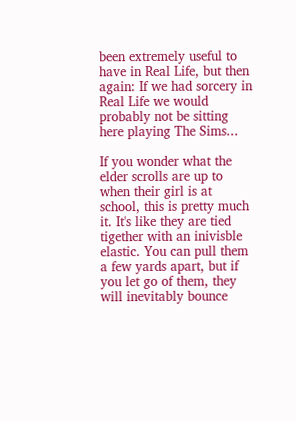been extremely useful to have in Real Life, but then again: If we had sorcery in Real Life we would probably not be sitting here playing The Sims...

If you wonder what the elder scrolls are up to when their girl is at school, this is pretty much it. It's like they are tied tigether with an inivisble elastic. You can pull them a few yards apart, but if you let go of them, they will inevitably bounce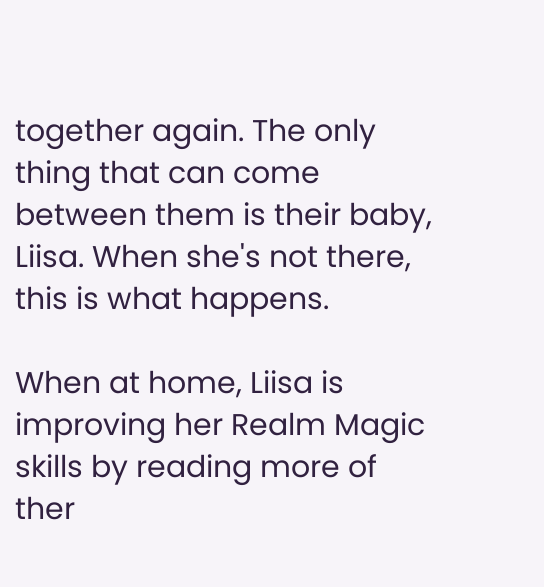together again. The only thing that can come between them is their baby, Liisa. When she's not there, this is what happens.

When at home, Liisa is improving her Realm Magic skills by reading more of ther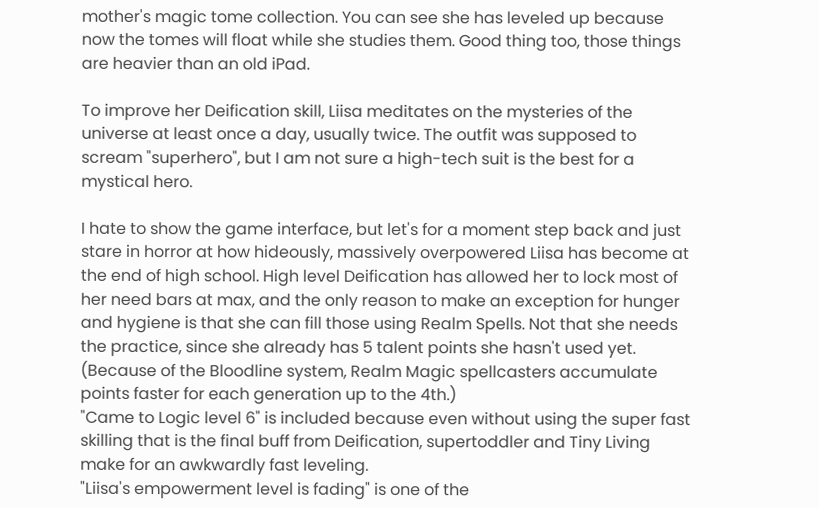mother's magic tome collection. You can see she has leveled up because now the tomes will float while she studies them. Good thing too, those things are heavier than an old iPad.

To improve her Deification skill, Liisa meditates on the mysteries of the universe at least once a day, usually twice. The outfit was supposed to scream "superhero", but I am not sure a high-tech suit is the best for a mystical hero.

I hate to show the game interface, but let's for a moment step back and just stare in horror at how hideously, massively overpowered Liisa has become at the end of high school. High level Deification has allowed her to lock most of her need bars at max, and the only reason to make an exception for hunger and hygiene is that she can fill those using Realm Spells. Not that she needs the practice, since she already has 5 talent points she hasn't used yet. (Because of the Bloodline system, Realm Magic spellcasters accumulate points faster for each generation up to the 4th.)
"Came to Logic level 6" is included because even without using the super fast skilling that is the final buff from Deification, supertoddler and Tiny Living make for an awkwardly fast leveling.
"Liisa's empowerment level is fading" is one of the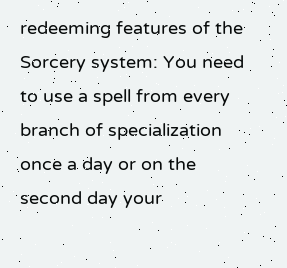redeeming features of the Sorcery system: You need to use a spell from every branch of specialization once a day or on the second day your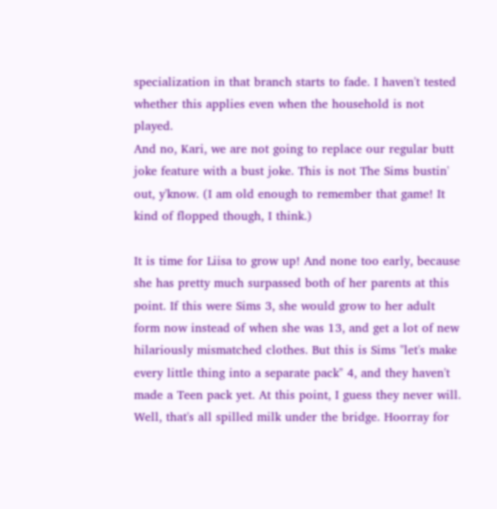specialization in that branch starts to fade. I haven't tested whether this applies even when the household is not played.
And no, Kari, we are not going to replace our regular butt joke feature with a bust joke. This is not The Sims bustin' out, y'know. (I am old enough to remember that game! It kind of flopped though, I think.)

It is time for Liisa to grow up! And none too early, because she has pretty much surpassed both of her parents at this point. If this were Sims 3, she would grow to her adult form now instead of when she was 13, and get a lot of new hilariously mismatched clothes. But this is Sims "let's make every little thing into a separate pack" 4, and they haven't made a Teen pack yet. At this point, I guess they never will. Well, that's all spilled milk under the bridge. Hoorray for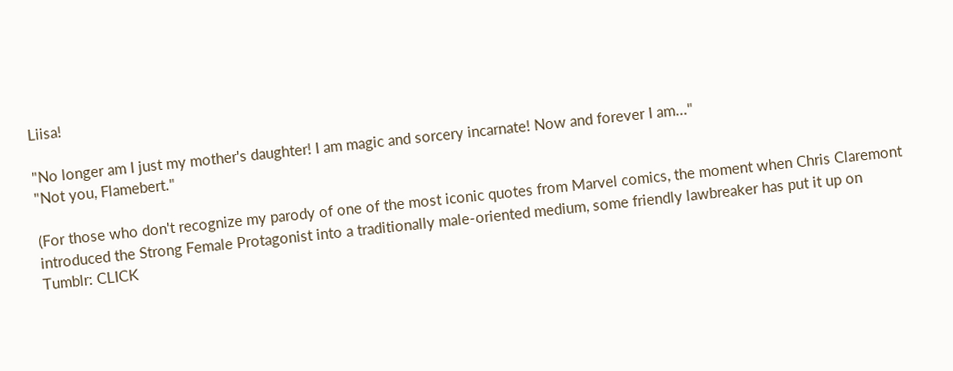Liisa!

"No longer am I just my mother's daughter! I am magic and sorcery incarnate! Now and forever I am..."
"Not you, Flamebert."

(For those who don't recognize my parody of one of the most iconic quotes from Marvel comics, the moment when Chris Claremont introduced the Strong Female Protagonist into a traditionally male-oriented medium, some friendly lawbreaker has put it up on Tumblr: CLICK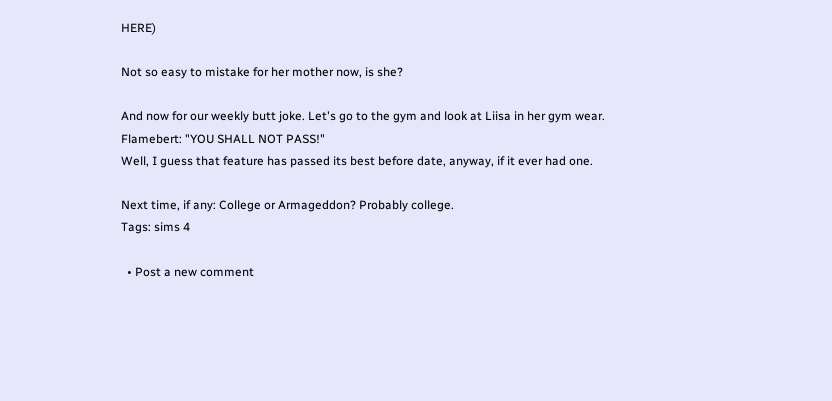HERE)

Not so easy to mistake for her mother now, is she?

And now for our weekly butt joke. Let's go to the gym and look at Liisa in her gym wear.
Flamebert: "YOU SHALL NOT PASS!"
Well, I guess that feature has passed its best before date, anyway, if it ever had one.

Next time, if any: College or Armageddon? Probably college.
Tags: sims 4

  • Post a new comment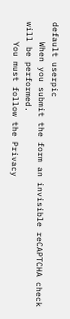default userpic
    When you submit the form an invisible reCAPTCHA check will be performed.
    You must follow the Privacy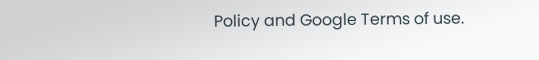Policy and Google Terms of use.